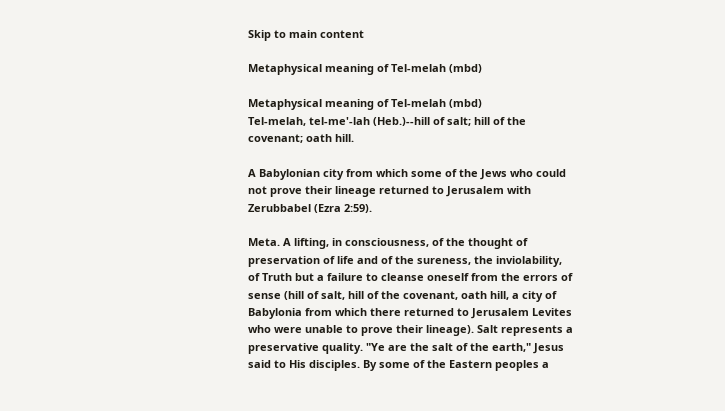Skip to main content

Metaphysical meaning of Tel-melah (mbd)

Metaphysical meaning of Tel-melah (mbd)
Tel-melah, tel-me'-lah (Heb.)--hill of salt; hill of the covenant; oath hill.

A Babylonian city from which some of the Jews who could not prove their lineage returned to Jerusalem with Zerubbabel (Ezra 2:59).

Meta. A lifting, in consciousness, of the thought of preservation of life and of the sureness, the inviolability, of Truth but a failure to cleanse oneself from the errors of sense (hill of salt, hill of the covenant, oath hill, a city of Babylonia from which there returned to Jerusalem Levites who were unable to prove their lineage). Salt represents a preservative quality. "Ye are the salt of the earth," Jesus said to His disciples. By some of the Eastern peoples a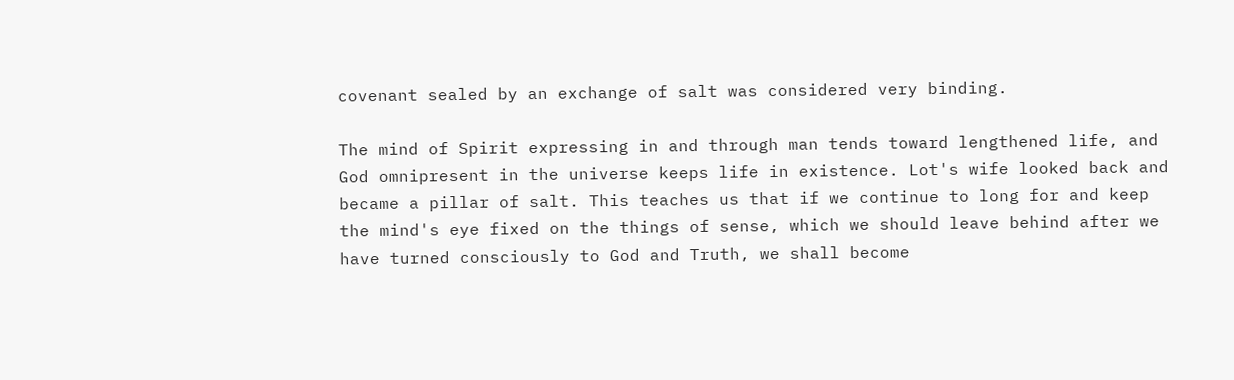covenant sealed by an exchange of salt was considered very binding.

The mind of Spirit expressing in and through man tends toward lengthened life, and God omnipresent in the universe keeps life in existence. Lot's wife looked back and became a pillar of salt. This teaches us that if we continue to long for and keep the mind's eye fixed on the things of sense, which we should leave behind after we have turned consciously to God and Truth, we shall become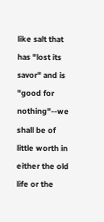like salt that has "lost its savor" and is "good for nothing"--we shall be of little worth in either the old life or the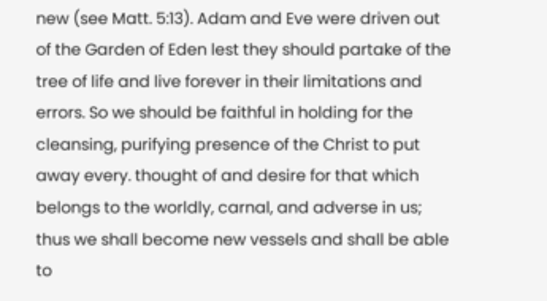new (see Matt. 5:13). Adam and Eve were driven out of the Garden of Eden lest they should partake of the tree of life and live forever in their limitations and errors. So we should be faithful in holding for the cleansing, purifying presence of the Christ to put away every. thought of and desire for that which belongs to the worldly, carnal, and adverse in us; thus we shall become new vessels and shall be able to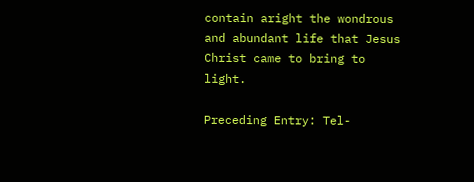contain aright the wondrous and abundant life that Jesus Christ came to bring to light.

Preceding Entry: Tel-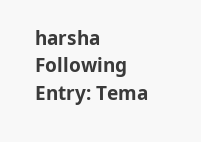harsha
Following Entry: Tema